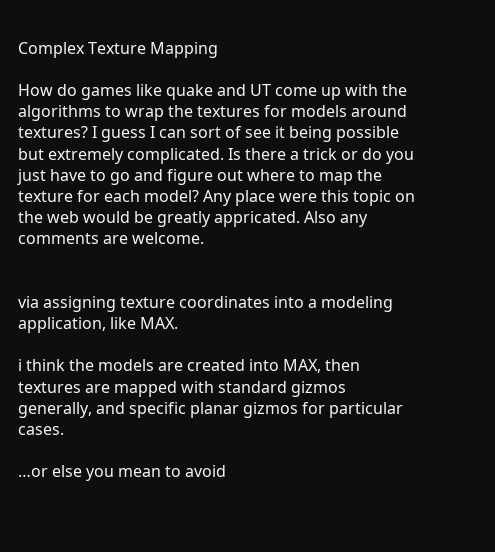Complex Texture Mapping

How do games like quake and UT come up with the algorithms to wrap the textures for models around textures? I guess I can sort of see it being possible but extremely complicated. Is there a trick or do you just have to go and figure out where to map the texture for each model? Any place were this topic on the web would be greatly appricated. Also any comments are welcome.


via assigning texture coordinates into a modeling application, like MAX.

i think the models are created into MAX, then textures are mapped with standard gizmos generally, and specific planar gizmos for particular cases.

…or else you mean to avoid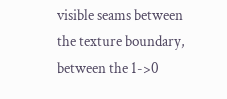visible seams between the texture boundary, between the 1->0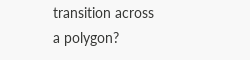transition across a polygon?